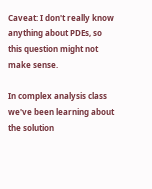Caveat: I don't really know anything about PDEs, so this question might not make sense.

In complex analysis class we've been learning about the solution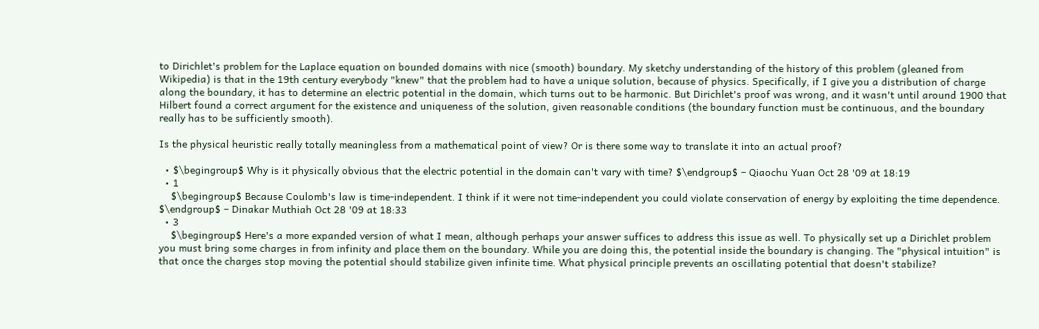to Dirichlet's problem for the Laplace equation on bounded domains with nice (smooth) boundary. My sketchy understanding of the history of this problem (gleaned from Wikipedia) is that in the 19th century everybody "knew" that the problem had to have a unique solution, because of physics. Specifically, if I give you a distribution of charge along the boundary, it has to determine an electric potential in the domain, which turns out to be harmonic. But Dirichlet's proof was wrong, and it wasn't until around 1900 that Hilbert found a correct argument for the existence and uniqueness of the solution, given reasonable conditions (the boundary function must be continuous, and the boundary really has to be sufficiently smooth).

Is the physical heuristic really totally meaningless from a mathematical point of view? Or is there some way to translate it into an actual proof?

  • $\begingroup$ Why is it physically obvious that the electric potential in the domain can't vary with time? $\endgroup$ – Qiaochu Yuan Oct 28 '09 at 18:19
  • 1
    $\begingroup$ Because Coulomb's law is time-independent. I think if it were not time-independent you could violate conservation of energy by exploiting the time dependence. $\endgroup$ – Dinakar Muthiah Oct 28 '09 at 18:33
  • 3
    $\begingroup$ Here's a more expanded version of what I mean, although perhaps your answer suffices to address this issue as well. To physically set up a Dirichlet problem you must bring some charges in from infinity and place them on the boundary. While you are doing this, the potential inside the boundary is changing. The "physical intuition" is that once the charges stop moving the potential should stabilize given infinite time. What physical principle prevents an oscillating potential that doesn't stabilize?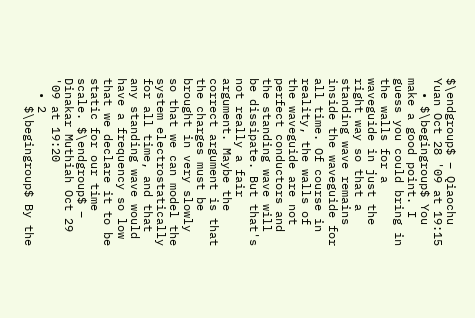$\endgroup$ – Qiaochu Yuan Oct 28 '09 at 19:15
  • $\begingroup$ You make a good point. I guess you could bring in the walls for a waveguide in just the right way so that a standing wave remains inside the waveguide for all time. Of course in reality, the walls of the waveguide are not perfect conductors and the standing wave will be dissipate. But that's not really a fair argument. Maybe the correct argument is that the charges must be brought in very slowly so that we can model the system electrostatically for all time, and that any standing wave would have a frequency so low that we declare it to be static for our time scale. $\endgroup$ – Dinakar Muthiah Oct 29 '09 at 19:20
  • 2
    $\begingroup$ By the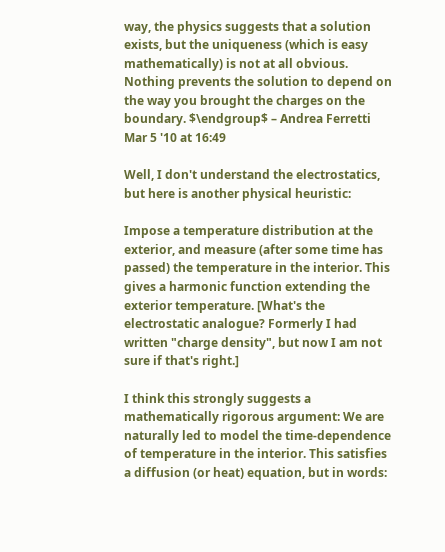way, the physics suggests that a solution exists, but the uniqueness (which is easy mathematically) is not at all obvious. Nothing prevents the solution to depend on the way you brought the charges on the boundary. $\endgroup$ – Andrea Ferretti Mar 5 '10 at 16:49

Well, I don't understand the electrostatics, but here is another physical heuristic:

Impose a temperature distribution at the exterior, and measure (after some time has passed) the temperature in the interior. This gives a harmonic function extending the exterior temperature. [What's the electrostatic analogue? Formerly I had written "charge density", but now I am not sure if that's right.]

I think this strongly suggests a mathematically rigorous argument: We are naturally led to model the time-dependence of temperature in the interior. This satisfies a diffusion (or heat) equation, but in words: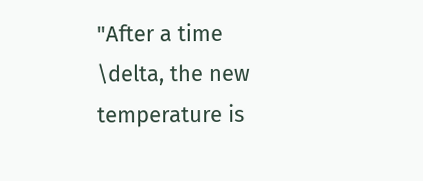"After a time \delta, the new temperature is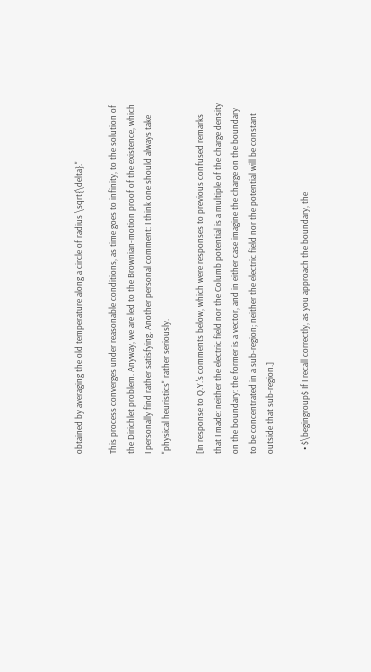obtained by averaging the old temperature along a circle of radius \sqrt{\delta}."

This process converges under reasonable conditions, as time goes to infinity, to the solution of the Dirichlet problem. Anyway, we are led to the Brownian-motion proof of the existence, which I personally find rather satisfying. Another personal comment: I think one should always take "physical heuristics" rather seriously.

[In response to Q.Y.'s comments below, which were responses to previous confused remarks that I made: neither the electric field nor the Columb potential is a multiple of the charge density on the boundary: the former is a vector, and in either case imagine the charge on the boundary to be concentrated in a sub-region; neither the electric field nor the potential will be constant outside that sub-region.]

  • $\begingroup$ If I recall correctly, as you approach the boundary, the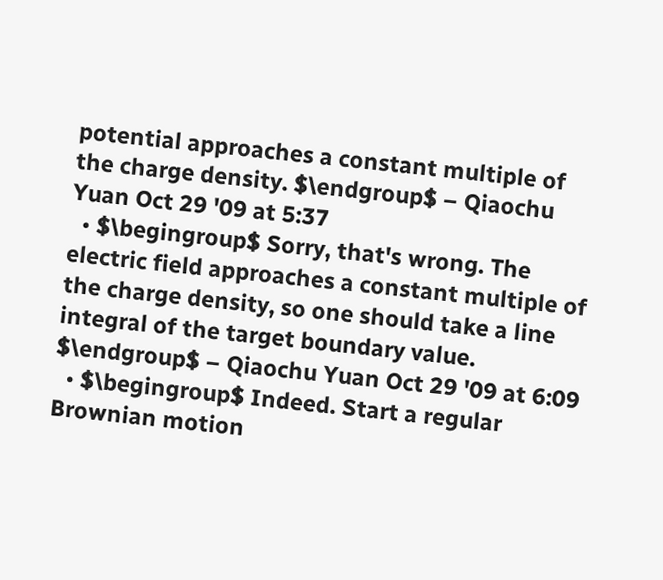potential approaches a constant multiple of the charge density. $\endgroup$ – Qiaochu Yuan Oct 29 '09 at 5:37
  • $\begingroup$ Sorry, that's wrong. The electric field approaches a constant multiple of the charge density, so one should take a line integral of the target boundary value. $\endgroup$ – Qiaochu Yuan Oct 29 '09 at 6:09
  • $\begingroup$ Indeed. Start a regular Brownian motion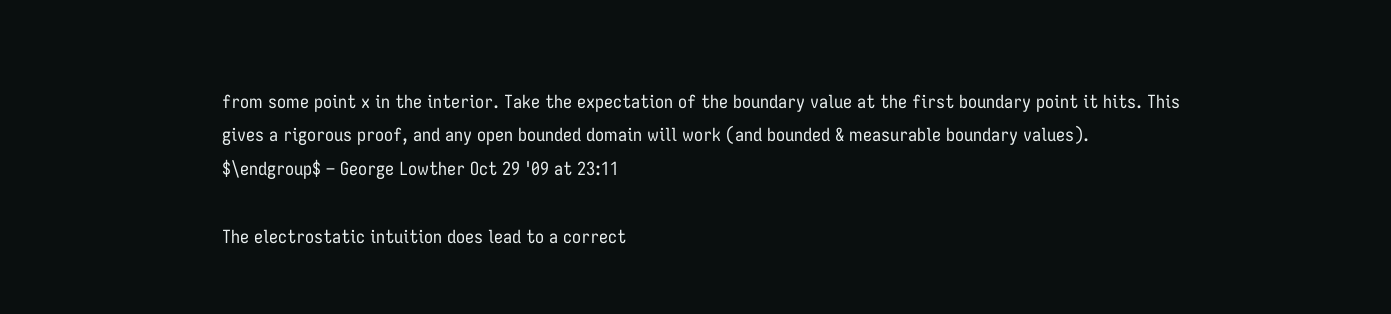from some point x in the interior. Take the expectation of the boundary value at the first boundary point it hits. This gives a rigorous proof, and any open bounded domain will work (and bounded & measurable boundary values). $\endgroup$ – George Lowther Oct 29 '09 at 23:11

The electrostatic intuition does lead to a correct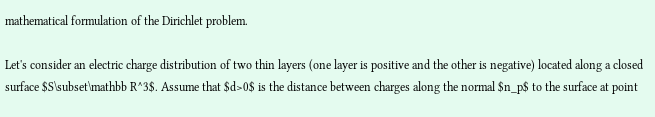mathematical formulation of the Dirichlet problem.

Let's consider an electric charge distribution of two thin layers (one layer is positive and the other is negative) located along a closed surface $S\subset\mathbb R^3$. Assume that $d>0$ is the distance between charges along the normal $n_p$ to the surface at point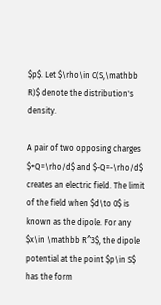$p$. Let $\rho\in C(S,\mathbb R)$ denote the distribution's density.

A pair of two opposing charges $+Q=\rho/d$ and $-Q=-\rho/d$ creates an electric field. The limit of the field when $d\to 0$ is known as the dipole. For any $x\in \mathbb R^3$, the dipole potential at the point $p\in S$ has the form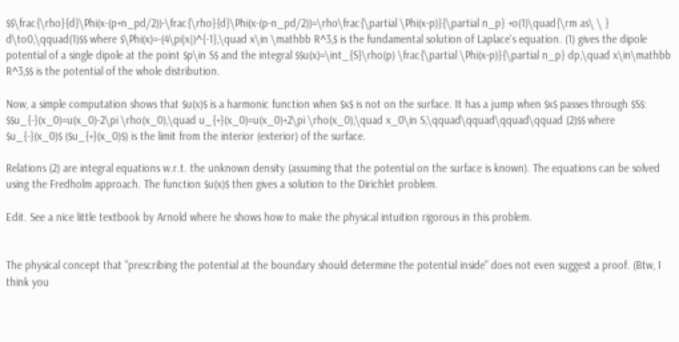$$\frac{\rho}{d}\Phi(x-(p+n_pd/2))-\frac{\rho}{d}\Phi(x-(p-n_pd/2))=\rho\frac{\partial \Phi(x-p)}{\partial n_p} +o(1)\quad{\rm as\ \ } d\to0,\qquad(1)$$ where $\Phi(x)=-(4\pi|x|)^{-1},\quad x\in \mathbb R^3,$ is the fundamental solution of Laplace's equation. (1) gives the dipole potential of a single dipole at the point $p\in S$ and the integral $$u(x)=\int_{S}\rho(p) \frac{\partial \Phi(x-p)}{\partial n_p} dp,\quad x\in\mathbb R^3,$$ is the potential of the whole distribution.

Now, a simple computation shows that $u(x)$ is a harmonic function when $x$ is not on the surface. It has a jump when $x$ passes through $S$: $$u_{-}(x_0)=u(x_0)-2\pi \rho(x_0),\quad u_{+}(x_0)=u(x_0)+2\pi \rho(x_0),\quad x_0\in S,\qquad\qquad\qquad\qquad (2)$$ where $u_{-}(x_0)$ ($u_{+}(x_0)$) is the limit from the interior (exterior) of the surface.

Relations (2) are integral equations w.r.t. the unknown density (assuming that the potential on the surface is known). The equations can be solved using the Fredholm approach. The function $u(x)$ then gives a solution to the Dirichlet problem.

Edit. See a nice little textbook by Arnold where he shows how to make the physical intuition rigorous in this problem.


The physical concept that "prescribing the potential at the boundary should determine the potential inside" does not even suggest a proof. (Btw, I think you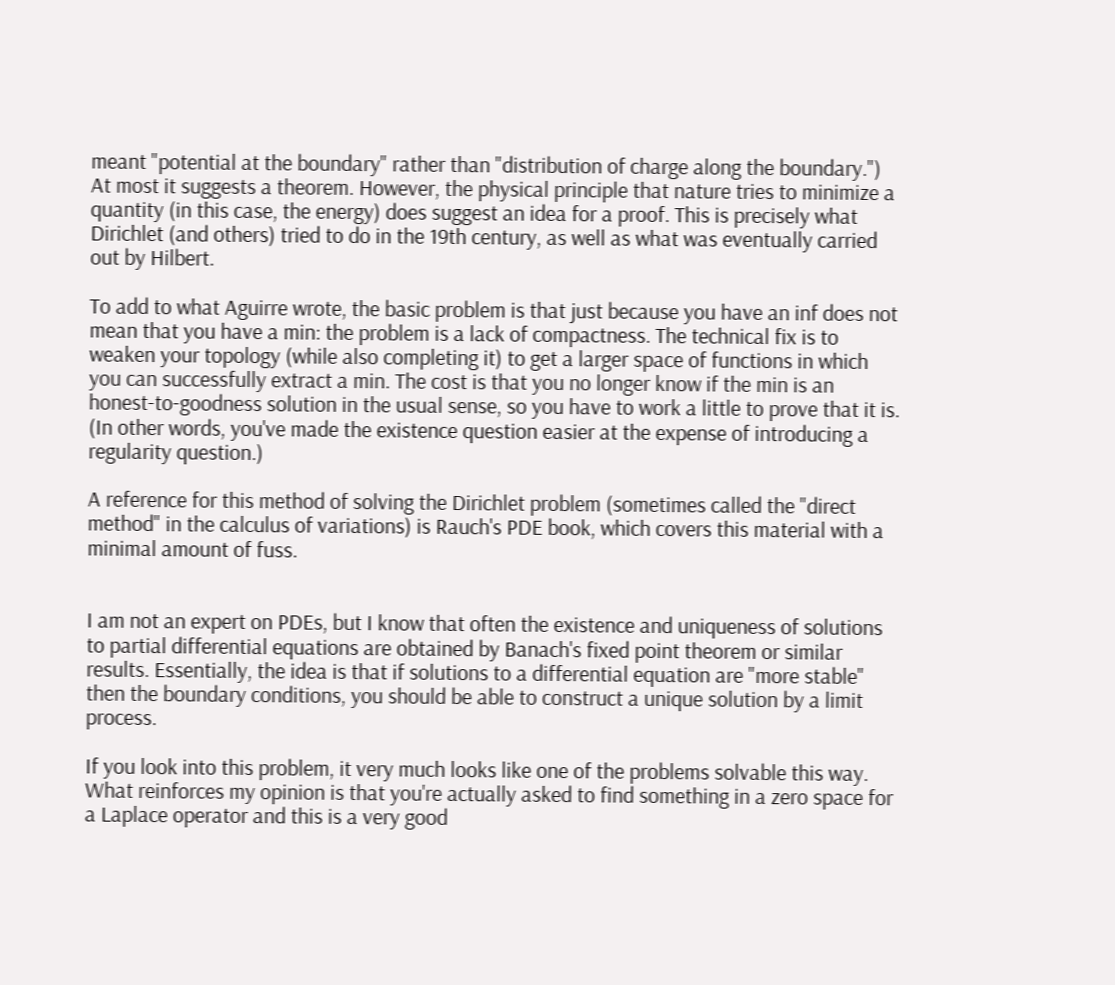meant "potential at the boundary" rather than "distribution of charge along the boundary.") At most it suggests a theorem. However, the physical principle that nature tries to minimize a quantity (in this case, the energy) does suggest an idea for a proof. This is precisely what Dirichlet (and others) tried to do in the 19th century, as well as what was eventually carried out by Hilbert.

To add to what Aguirre wrote, the basic problem is that just because you have an inf does not mean that you have a min: the problem is a lack of compactness. The technical fix is to weaken your topology (while also completing it) to get a larger space of functions in which you can successfully extract a min. The cost is that you no longer know if the min is an honest-to-goodness solution in the usual sense, so you have to work a little to prove that it is. (In other words, you've made the existence question easier at the expense of introducing a regularity question.)

A reference for this method of solving the Dirichlet problem (sometimes called the "direct method" in the calculus of variations) is Rauch's PDE book, which covers this material with a minimal amount of fuss.


I am not an expert on PDEs, but I know that often the existence and uniqueness of solutions to partial differential equations are obtained by Banach's fixed point theorem or similar results. Essentially, the idea is that if solutions to a differential equation are "more stable" then the boundary conditions, you should be able to construct a unique solution by a limit process.

If you look into this problem, it very much looks like one of the problems solvable this way. What reinforces my opinion is that you're actually asked to find something in a zero space for a Laplace operator and this is a very good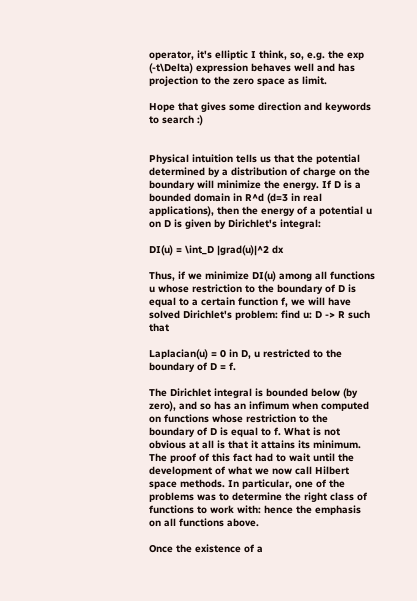operator, it's elliptic I think, so, e.g. the exp (-t\Delta) expression behaves well and has projection to the zero space as limit.

Hope that gives some direction and keywords to search :)


Physical intuition tells us that the potential determined by a distribution of charge on the boundary will minimize the energy. If D is a bounded domain in R^d (d=3 in real applications), then the energy of a potential u on D is given by Dirichlet's integral:

DI(u) = \int_D |grad(u)|^2 dx

Thus, if we minimize DI(u) among all functions u whose restriction to the boundary of D is equal to a certain function f, we will have solved Dirichlet's problem: find u: D -> R such that

Laplacian(u) = 0 in D, u restricted to the boundary of D = f.

The Dirichlet integral is bounded below (by zero), and so has an infimum when computed on functions whose restriction to the boundary of D is equal to f. What is not obvious at all is that it attains its minimum. The proof of this fact had to wait until the development of what we now call Hilbert space methods. In particular, one of the problems was to determine the right class of functions to work with: hence the emphasis on all functions above.

Once the existence of a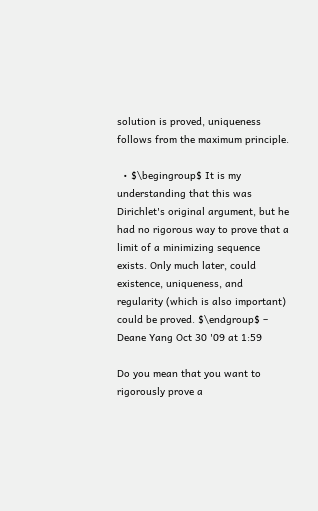solution is proved, uniqueness follows from the maximum principle.

  • $\begingroup$ It is my understanding that this was Dirichlet's original argument, but he had no rigorous way to prove that a limit of a minimizing sequence exists. Only much later, could existence, uniqueness, and regularity (which is also important) could be proved. $\endgroup$ – Deane Yang Oct 30 '09 at 1:59

Do you mean that you want to rigorously prove a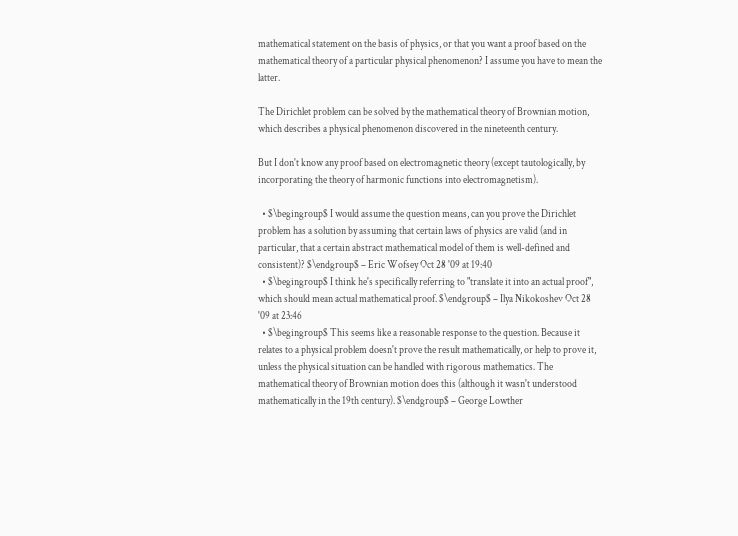mathematical statement on the basis of physics, or that you want a proof based on the mathematical theory of a particular physical phenomenon? I assume you have to mean the latter.

The Dirichlet problem can be solved by the mathematical theory of Brownian motion, which describes a physical phenomenon discovered in the nineteenth century.

But I don't know any proof based on electromagnetic theory (except tautologically, by incorporating the theory of harmonic functions into electromagnetism).

  • $\begingroup$ I would assume the question means, can you prove the Dirichlet problem has a solution by assuming that certain laws of physics are valid (and in particular, that a certain abstract mathematical model of them is well-defined and consistent)? $\endgroup$ – Eric Wofsey Oct 28 '09 at 19:40
  • $\begingroup$ I think he's specifically referring to "translate it into an actual proof", which should mean actual mathematical proof. $\endgroup$ – Ilya Nikokoshev Oct 28 '09 at 23:46
  • $\begingroup$ This seems like a reasonable response to the question. Because it relates to a physical problem doesn't prove the result mathematically, or help to prove it, unless the physical situation can be handled with rigorous mathematics. The mathematical theory of Brownian motion does this (although it wasn't understood mathematically in the 19th century). $\endgroup$ – George Lowther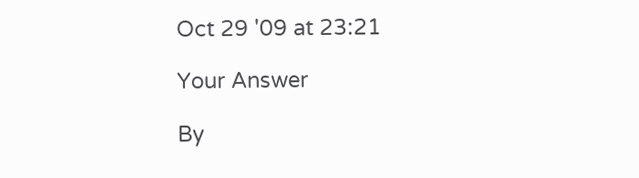Oct 29 '09 at 23:21

Your Answer

By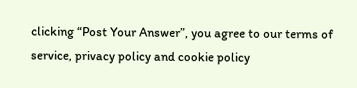clicking “Post Your Answer”, you agree to our terms of service, privacy policy and cookie policy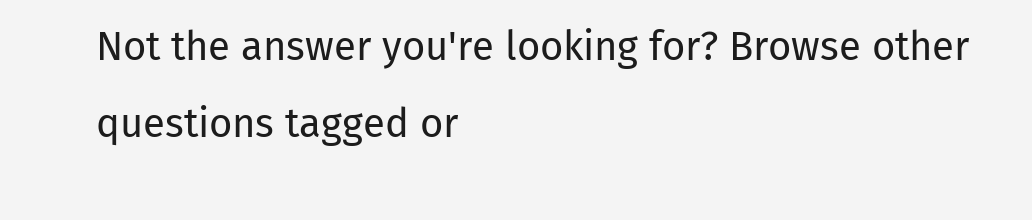Not the answer you're looking for? Browse other questions tagged or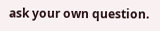ask your own question.